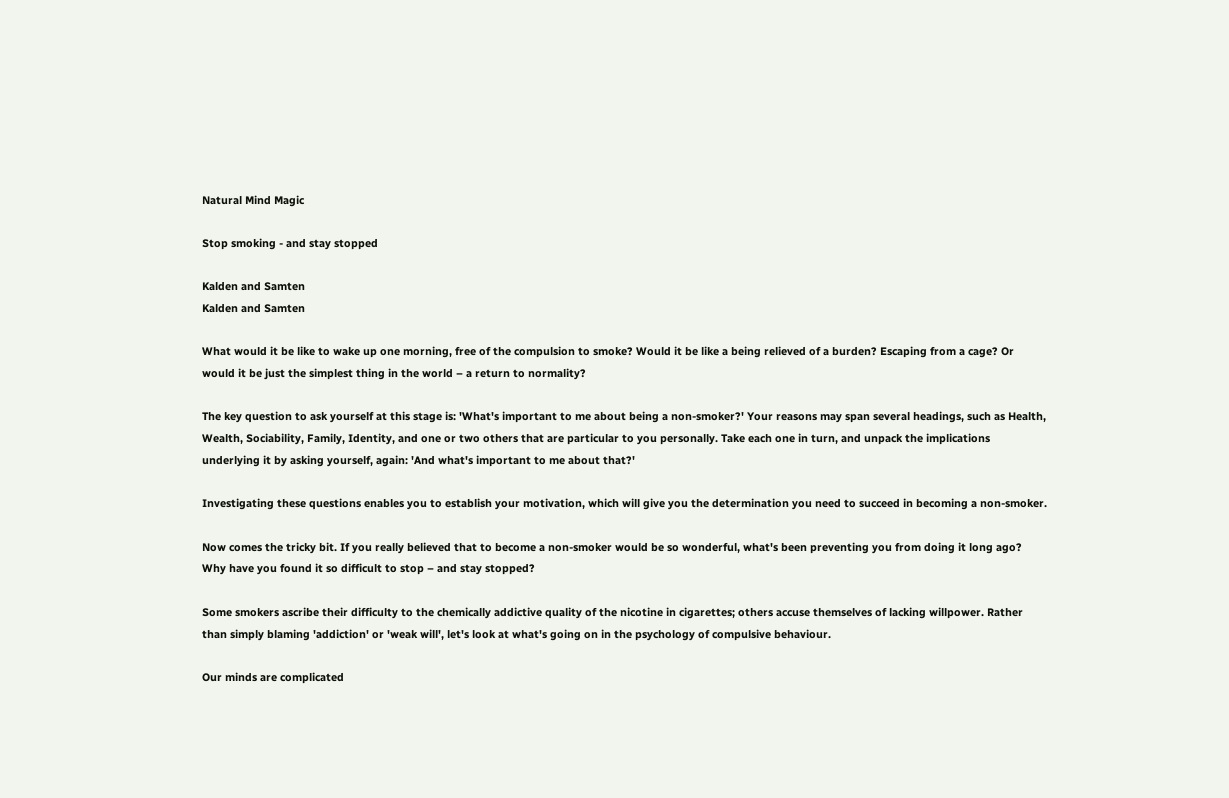Natural Mind Magic

Stop smoking - and stay stopped

Kalden and Samten
Kalden and Samten

What would it be like to wake up one morning, free of the compulsion to smoke? Would it be like a being relieved of a burden? Escaping from a cage? Or would it be just the simplest thing in the world – a return to normality?

The key question to ask yourself at this stage is: 'What's important to me about being a non-smoker?' Your reasons may span several headings, such as Health, Wealth, Sociability, Family, Identity, and one or two others that are particular to you personally. Take each one in turn, and unpack the implications underlying it by asking yourself, again: 'And what's important to me about that?'

Investigating these questions enables you to establish your motivation, which will give you the determination you need to succeed in becoming a non-smoker.

Now comes the tricky bit. If you really believed that to become a non-smoker would be so wonderful, what's been preventing you from doing it long ago? Why have you found it so difficult to stop – and stay stopped?

Some smokers ascribe their difficulty to the chemically addictive quality of the nicotine in cigarettes; others accuse themselves of lacking willpower. Rather than simply blaming 'addiction' or 'weak will', let's look at what's going on in the psychology of compulsive behaviour.

Our minds are complicated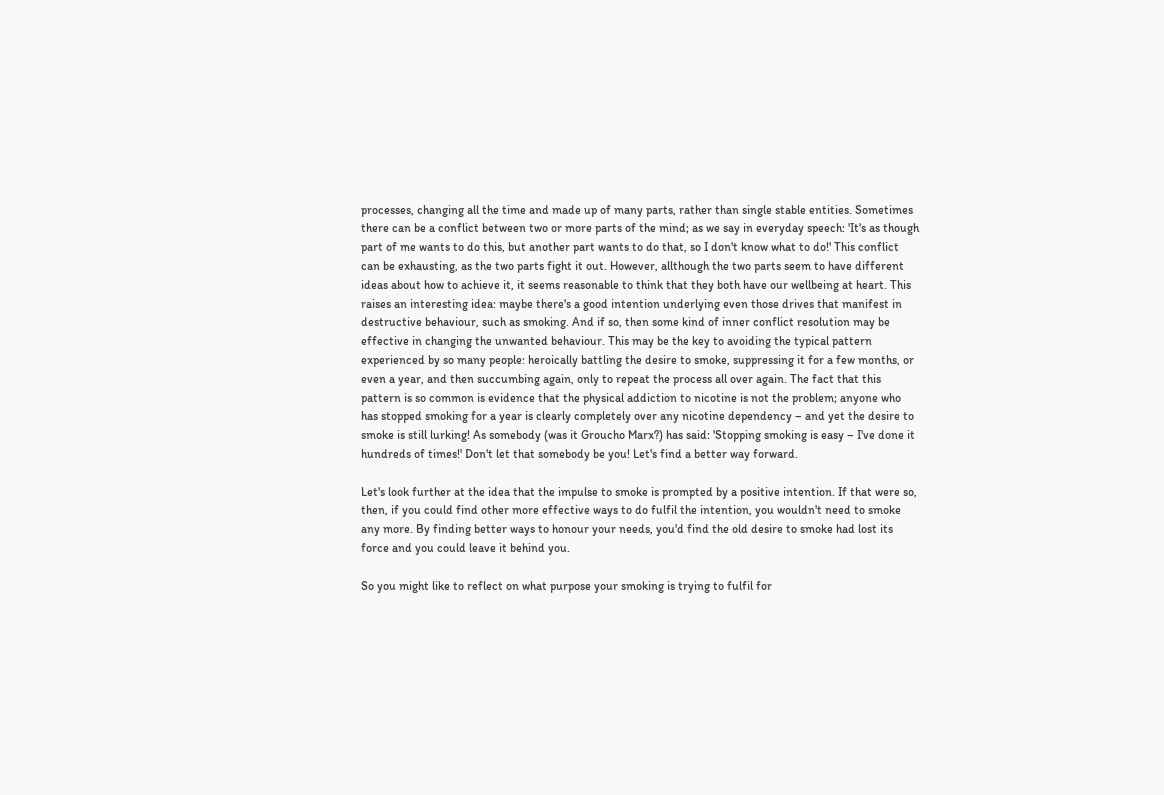processes, changing all the time and made up of many parts, rather than single stable entities. Sometimes there can be a conflict between two or more parts of the mind; as we say in everyday speech: 'It's as though part of me wants to do this, but another part wants to do that, so I don't know what to do!' This conflict can be exhausting, as the two parts fight it out. However, allthough the two parts seem to have different ideas about how to achieve it, it seems reasonable to think that they both have our wellbeing at heart. This raises an interesting idea: maybe there's a good intention underlying even those drives that manifest in destructive behaviour, such as smoking. And if so, then some kind of inner conflict resolution may be effective in changing the unwanted behaviour. This may be the key to avoiding the typical pattern experienced by so many people: heroically battling the desire to smoke, suppressing it for a few months, or even a year, and then succumbing again, only to repeat the process all over again. The fact that this pattern is so common is evidence that the physical addiction to nicotine is not the problem; anyone who has stopped smoking for a year is clearly completely over any nicotine dependency – and yet the desire to smoke is still lurking! As somebody (was it Groucho Marx?) has said: 'Stopping smoking is easy – I've done it hundreds of times!' Don't let that somebody be you! Let's find a better way forward.

Let's look further at the idea that the impulse to smoke is prompted by a positive intention. If that were so, then, if you could find other more effective ways to do fulfil the intention, you wouldn't need to smoke any more. By finding better ways to honour your needs, you'd find the old desire to smoke had lost its force and you could leave it behind you.

So you might like to reflect on what purpose your smoking is trying to fulfil for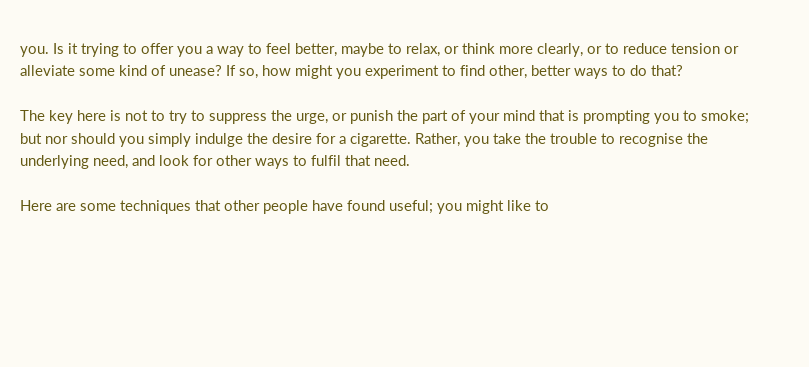you. Is it trying to offer you a way to feel better, maybe to relax, or think more clearly, or to reduce tension or alleviate some kind of unease? If so, how might you experiment to find other, better ways to do that?

The key here is not to try to suppress the urge, or punish the part of your mind that is prompting you to smoke; but nor should you simply indulge the desire for a cigarette. Rather, you take the trouble to recognise the underlying need, and look for other ways to fulfil that need.

Here are some techniques that other people have found useful; you might like to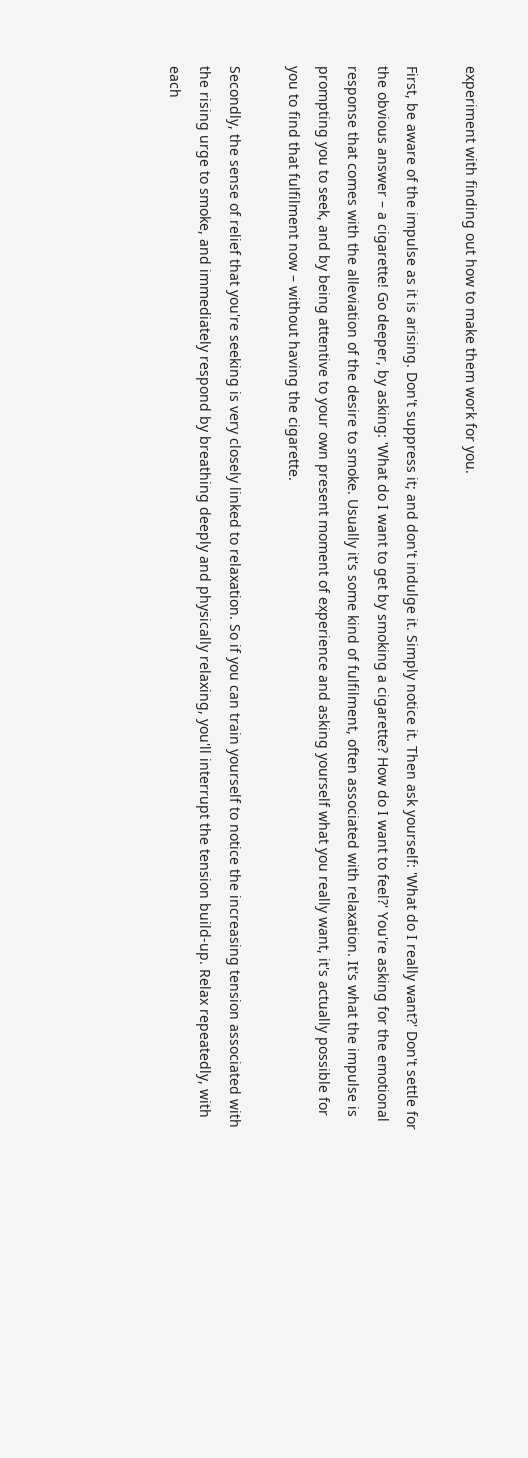experiment with finding out how to make them work for you.

First, be aware of the impulse as it is arising. Don't suppress it; and don't indulge it. Simply notice it. Then ask yourself: 'What do I really want?' Don't settle for the obvious answer – a cigarette! Go deeper, by asking: 'What do I want to get by smoking a cigarette? How do I want to feel?' You're asking for the emotional response that comes with the alleviation of the desire to smoke. Usually it's some kind of fulfilment, often associated with relaxation. It's what the impulse is prompting you to seek, and by being attentive to your own present moment of experience and asking yourself what you really want, it's actually possible for you to find that fulfilment now – without having the cigarette.

Secondly, the sense of relief that you're seeking is very closely linked to relaxation. So if you can train yourself to notice the increasing tension associated with the rising urge to smoke, and immediately respond by breathing deeply and physically relaxing, you'll interrupt the tension build-up. Relax repeatedly, with each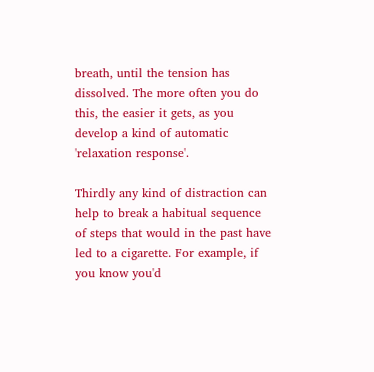breath, until the tension has dissolved. The more often you do this, the easier it gets, as you develop a kind of automatic 'relaxation response'.

Thirdly any kind of distraction can help to break a habitual sequence of steps that would in the past have led to a cigarette. For example, if you know you'd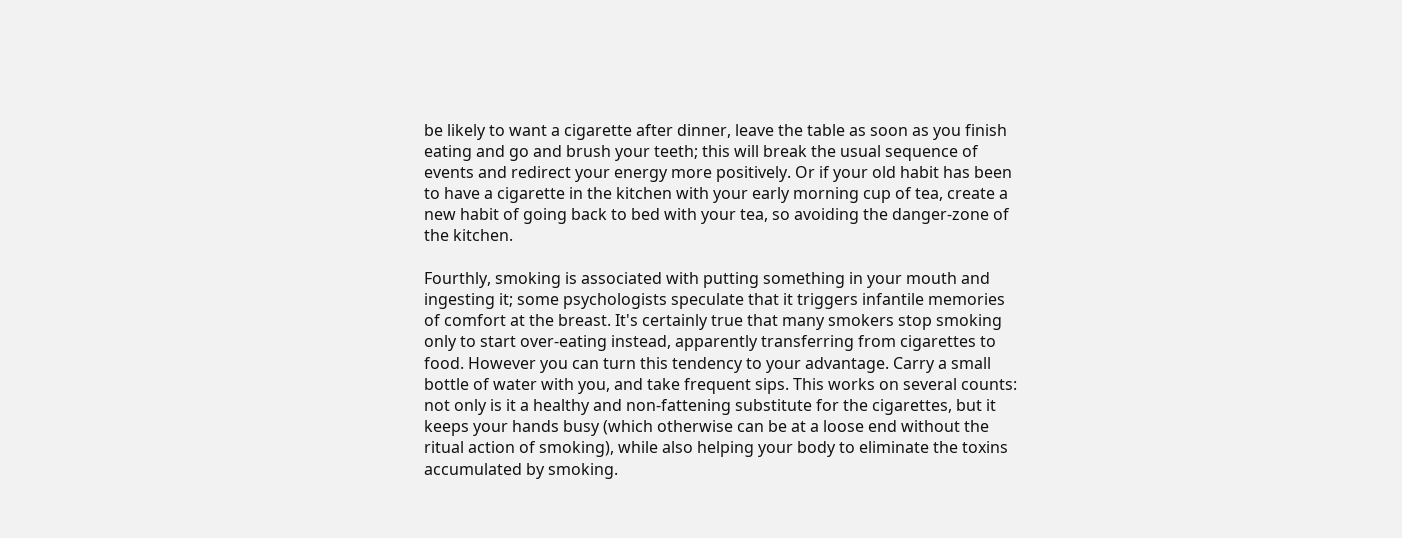be likely to want a cigarette after dinner, leave the table as soon as you finish eating and go and brush your teeth; this will break the usual sequence of events and redirect your energy more positively. Or if your old habit has been to have a cigarette in the kitchen with your early morning cup of tea, create a new habit of going back to bed with your tea, so avoiding the danger-zone of the kitchen.

Fourthly, smoking is associated with putting something in your mouth and ingesting it; some psychologists speculate that it triggers infantile memories of comfort at the breast. It's certainly true that many smokers stop smoking only to start over-eating instead, apparently transferring from cigarettes to food. However you can turn this tendency to your advantage. Carry a small bottle of water with you, and take frequent sips. This works on several counts: not only is it a healthy and non-fattening substitute for the cigarettes, but it keeps your hands busy (which otherwise can be at a loose end without the ritual action of smoking), while also helping your body to eliminate the toxins accumulated by smoking.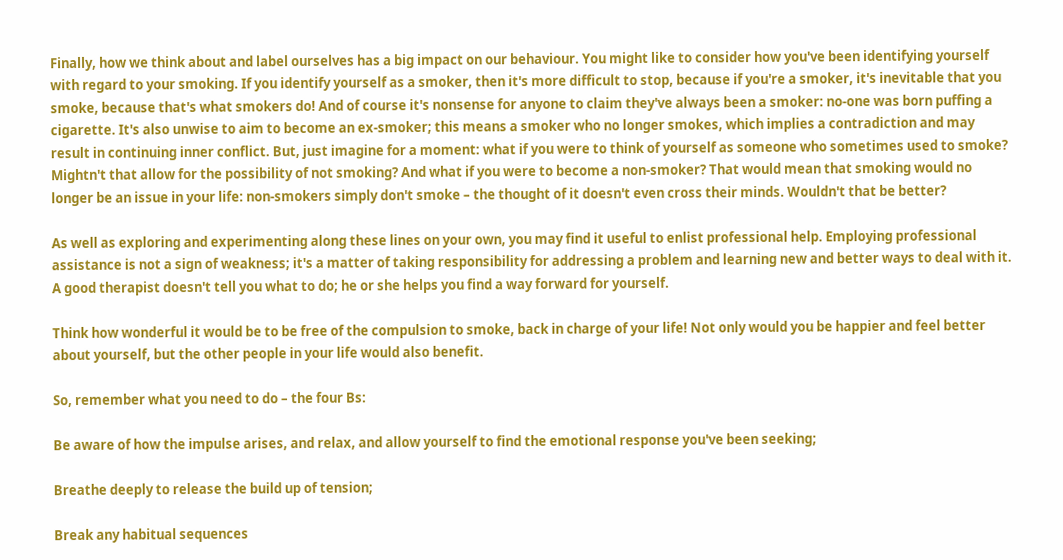Finally, how we think about and label ourselves has a big impact on our behaviour. You might like to consider how you've been identifying yourself with regard to your smoking. If you identify yourself as a smoker, then it's more difficult to stop, because if you're a smoker, it's inevitable that you smoke, because that's what smokers do! And of course it's nonsense for anyone to claim they've always been a smoker: no-one was born puffing a cigarette. It's also unwise to aim to become an ex-smoker; this means a smoker who no longer smokes, which implies a contradiction and may result in continuing inner conflict. But, just imagine for a moment: what if you were to think of yourself as someone who sometimes used to smoke? Mightn't that allow for the possibility of not smoking? And what if you were to become a non-smoker? That would mean that smoking would no longer be an issue in your life: non-smokers simply don't smoke – the thought of it doesn't even cross their minds. Wouldn't that be better?

As well as exploring and experimenting along these lines on your own, you may find it useful to enlist professional help. Employing professional assistance is not a sign of weakness; it's a matter of taking responsibility for addressing a problem and learning new and better ways to deal with it. A good therapist doesn't tell you what to do; he or she helps you find a way forward for yourself.

Think how wonderful it would be to be free of the compulsion to smoke, back in charge of your life! Not only would you be happier and feel better about yourself, but the other people in your life would also benefit.

So, remember what you need to do – the four Bs:

Be aware of how the impulse arises, and relax, and allow yourself to find the emotional response you've been seeking;

Breathe deeply to release the build up of tension;

Break any habitual sequences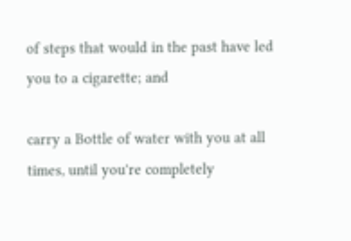of steps that would in the past have led you to a cigarette; and

carry a Bottle of water with you at all times, until you're completely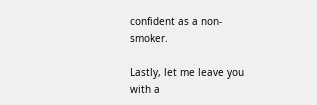confident as a non-smoker.

Lastly, let me leave you with a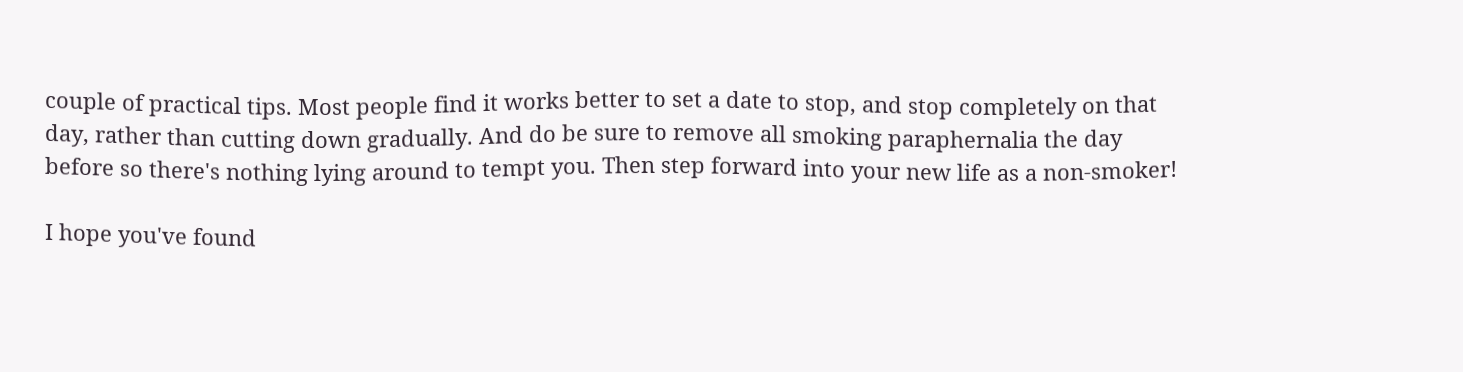couple of practical tips. Most people find it works better to set a date to stop, and stop completely on that day, rather than cutting down gradually. And do be sure to remove all smoking paraphernalia the day before so there's nothing lying around to tempt you. Then step forward into your new life as a non-smoker!

I hope you've found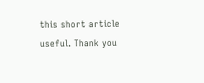this short article useful. Thank you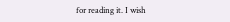for reading it. I wish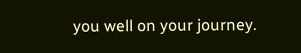you well on your journey.